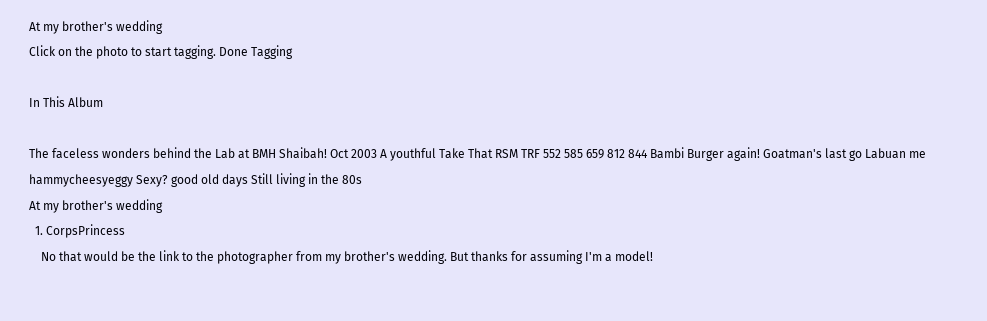At my brother's wedding
Click on the photo to start tagging. Done Tagging

In This Album

The faceless wonders behind the Lab at BMH Shaibah! Oct 2003 A youthful Take That RSM TRF 552 585 659 812 844 Bambi Burger again! Goatman's last go Labuan me hammycheesyeggy Sexy? good old days Still living in the 80s
At my brother's wedding
  1. CorpsPrincess
    No that would be the link to the photographer from my brother's wedding. But thanks for assuming I'm a model!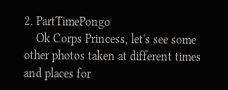2. PartTimePongo
    Ok Corps Princess, let's see some other photos taken at different times and places for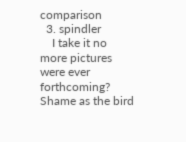comparison
  3. spindler
    I take it no more pictures were ever forthcoming? Shame as the bird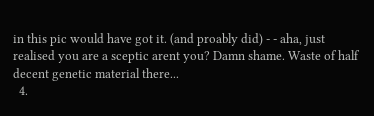in this pic would have got it. (and proably did) - - aha, just realised you are a sceptic arent you? Damn shame. Waste of half decent genetic material there...
  4.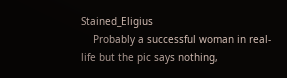Stained_Eligius
    Probably a successful woman in real-life but the pic says nothing,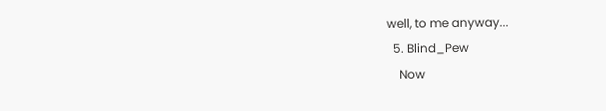well, to me anyway...
  5. Blind_Pew
    Now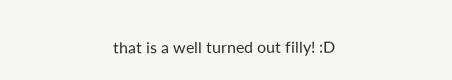that is a well turned out filly! :D